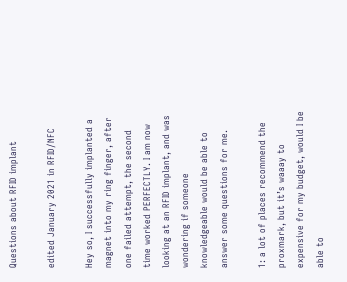Questions about RFID implant

edited January 2021 in RFID/NFC

Hey so, I successfully implanted a magnet into my ring finger, after one failed attempt, the second time worked PERFECTLY. I am now looking at an RFID implant, and was wondering if someone knowledgeable would be able to answer some questions for me.

1: a lot of places recommend the proxmark, but it’s waaay to expensive for my budget, would I be able to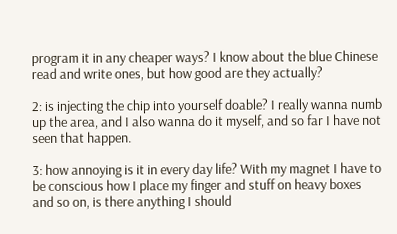program it in any cheaper ways? I know about the blue Chinese read and write ones, but how good are they actually?

2: is injecting the chip into yourself doable? I really wanna numb up the area, and I also wanna do it myself, and so far I have not seen that happen.

3: how annoying is it in every day life? With my magnet I have to be conscious how I place my finger and stuff on heavy boxes and so on, is there anything I should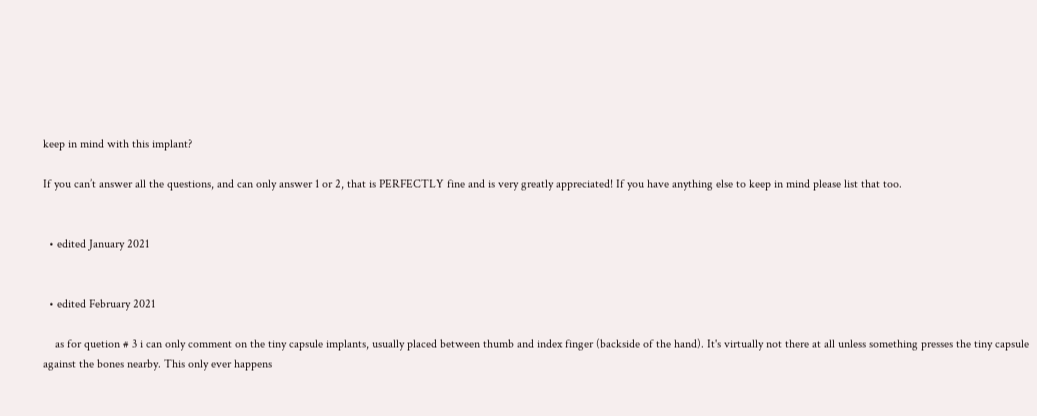keep in mind with this implant?

If you can’t answer all the questions, and can only answer 1 or 2, that is PERFECTLY fine and is very greatly appreciated! If you have anything else to keep in mind please list that too.


  • edited January 2021


  • edited February 2021

    as for quetion # 3 i can only comment on the tiny capsule implants, usually placed between thumb and index finger (backside of the hand). It's virtually not there at all unless something presses the tiny capsule against the bones nearby. This only ever happens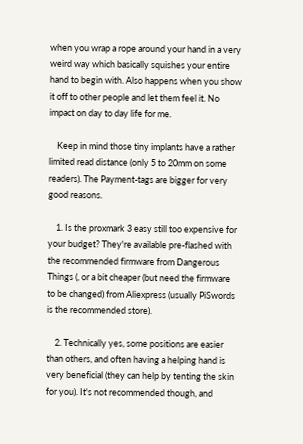when you wrap a rope around your hand in a very weird way which basically squishes your entire hand to begin with. Also happens when you show it off to other people and let them feel it. No impact on day to day life for me.

    Keep in mind those tiny implants have a rather limited read distance (only 5 to 20mm on some readers). The Payment-tags are bigger for very good reasons.

    1. Is the proxmark 3 easy still too expensive for your budget? They're available pre-flashed with the recommended firmware from Dangerous Things (, or a bit cheaper (but need the firmware to be changed) from Aliexpress (usually PiSwords is the recommended store).

    2. Technically yes, some positions are easier than others, and often having a helping hand is very beneficial (they can help by tenting the skin for you). It's not recommended though, and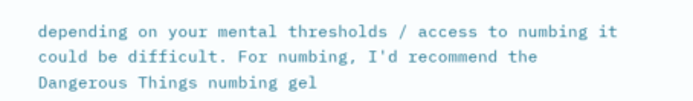depending on your mental thresholds / access to numbing it could be difficult. For numbing, I'd recommend the Dangerous Things numbing gel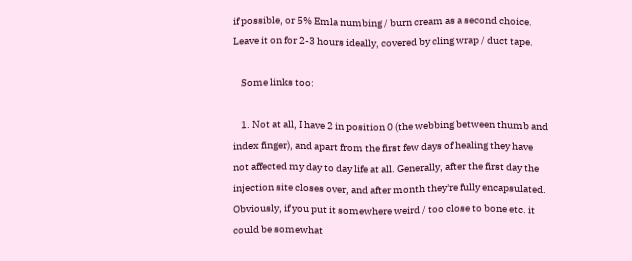if possible, or 5% Emla numbing / burn cream as a second choice. Leave it on for 2-3 hours ideally, covered by cling wrap / duct tape.

    Some links too:

    1. Not at all, I have 2 in position 0 (the webbing between thumb and index finger), and apart from the first few days of healing they have not affected my day to day life at all. Generally, after the first day the injection site closes over, and after month they're fully encapsulated. Obviously, if you put it somewhere weird / too close to bone etc. it could be somewhat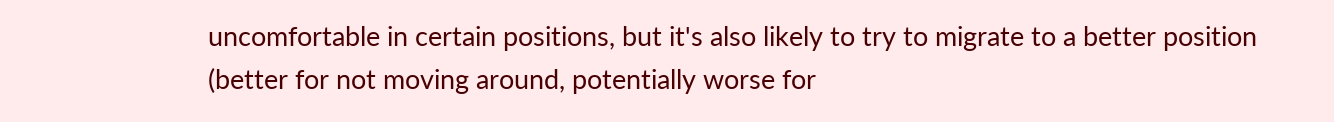uncomfortable in certain positions, but it's also likely to try to migrate to a better position (better for not moving around, potentially worse for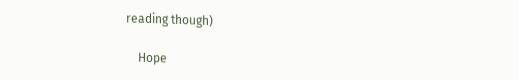reading though)

    Hope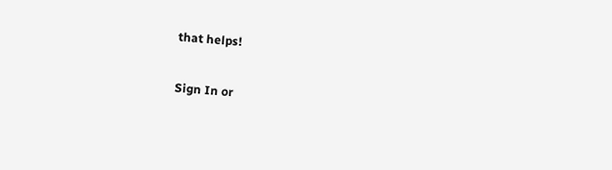that helps!

Sign In or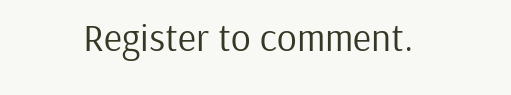Register to comment.